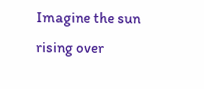Imagine the sun rising over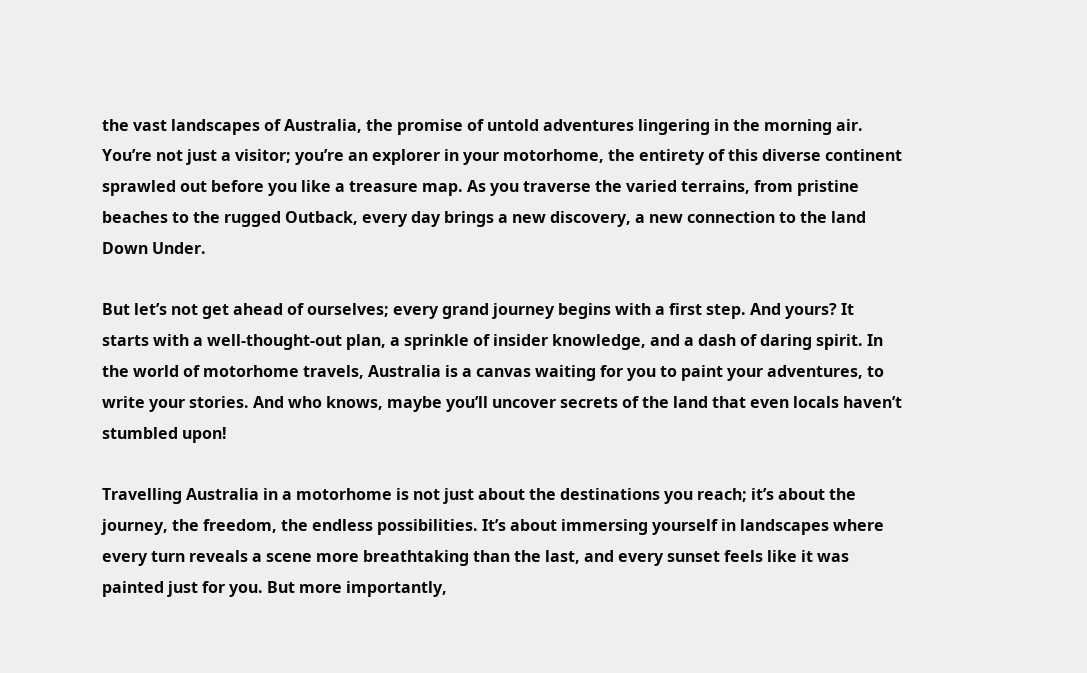the vast landscapes of Australia, the promise of untold adventures lingering in the morning air. You’re not just a visitor; you’re an explorer in your motorhome, the entirety of this diverse continent sprawled out before you like a treasure map. As you traverse the varied terrains, from pristine beaches to the rugged Outback, every day brings a new discovery, a new connection to the land Down Under.

But let’s not get ahead of ourselves; every grand journey begins with a first step. And yours? It starts with a well-thought-out plan, a sprinkle of insider knowledge, and a dash of daring spirit. In the world of motorhome travels, Australia is a canvas waiting for you to paint your adventures, to write your stories. And who knows, maybe you’ll uncover secrets of the land that even locals haven’t stumbled upon!

Travelling Australia in a motorhome is not just about the destinations you reach; it’s about the journey, the freedom, the endless possibilities. It’s about immersing yourself in landscapes where every turn reveals a scene more breathtaking than the last, and every sunset feels like it was painted just for you. But more importantly,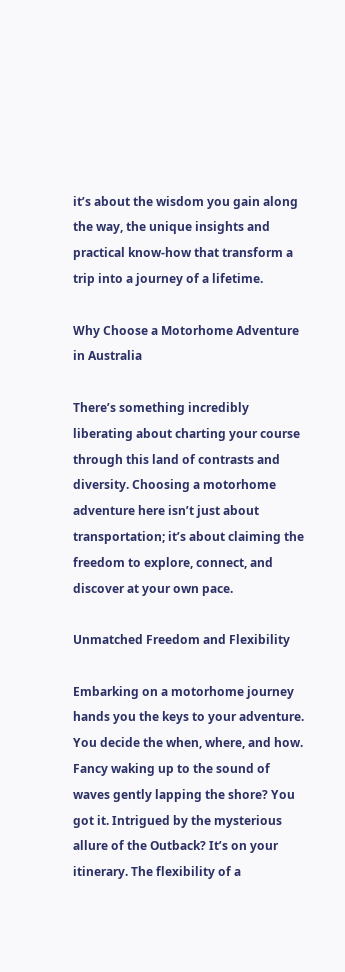it’s about the wisdom you gain along the way, the unique insights and practical know-how that transform a trip into a journey of a lifetime.

Why Choose a Motorhome Adventure in Australia

There’s something incredibly liberating about charting your course through this land of contrasts and diversity. Choosing a motorhome adventure here isn’t just about transportation; it’s about claiming the freedom to explore, connect, and discover at your own pace.

Unmatched Freedom and Flexibility

Embarking on a motorhome journey hands you the keys to your adventure. You decide the when, where, and how. Fancy waking up to the sound of waves gently lapping the shore? You got it. Intrigued by the mysterious allure of the Outback? It’s on your itinerary. The flexibility of a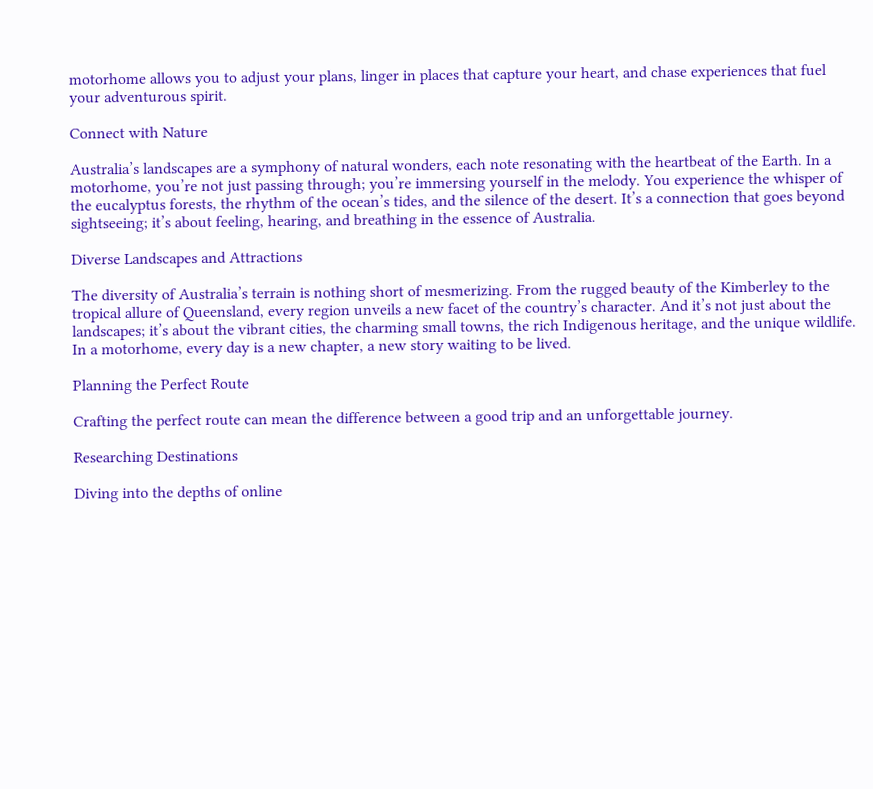motorhome allows you to adjust your plans, linger in places that capture your heart, and chase experiences that fuel your adventurous spirit.

Connect with Nature

Australia’s landscapes are a symphony of natural wonders, each note resonating with the heartbeat of the Earth. In a motorhome, you’re not just passing through; you’re immersing yourself in the melody. You experience the whisper of the eucalyptus forests, the rhythm of the ocean’s tides, and the silence of the desert. It’s a connection that goes beyond sightseeing; it’s about feeling, hearing, and breathing in the essence of Australia.

Diverse Landscapes and Attractions

The diversity of Australia’s terrain is nothing short of mesmerizing. From the rugged beauty of the Kimberley to the tropical allure of Queensland, every region unveils a new facet of the country’s character. And it’s not just about the landscapes; it’s about the vibrant cities, the charming small towns, the rich Indigenous heritage, and the unique wildlife. In a motorhome, every day is a new chapter, a new story waiting to be lived.

Planning the Perfect Route

Crafting the perfect route can mean the difference between a good trip and an unforgettable journey.

Researching Destinations

Diving into the depths of online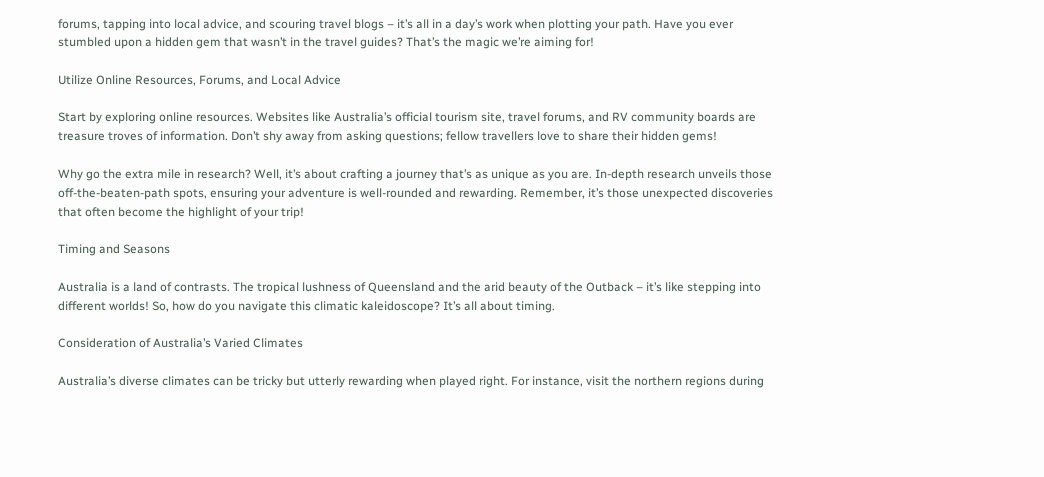forums, tapping into local advice, and scouring travel blogs – it’s all in a day’s work when plotting your path. Have you ever stumbled upon a hidden gem that wasn’t in the travel guides? That’s the magic we’re aiming for!

Utilize Online Resources, Forums, and Local Advice

Start by exploring online resources. Websites like Australia’s official tourism site, travel forums, and RV community boards are treasure troves of information. Don’t shy away from asking questions; fellow travellers love to share their hidden gems!

Why go the extra mile in research? Well, it’s about crafting a journey that’s as unique as you are. In-depth research unveils those off-the-beaten-path spots, ensuring your adventure is well-rounded and rewarding. Remember, it’s those unexpected discoveries that often become the highlight of your trip!

Timing and Seasons

Australia is a land of contrasts. The tropical lushness of Queensland and the arid beauty of the Outback – it’s like stepping into different worlds! So, how do you navigate this climatic kaleidoscope? It’s all about timing.

Consideration of Australia’s Varied Climates

Australia’s diverse climates can be tricky but utterly rewarding when played right. For instance, visit the northern regions during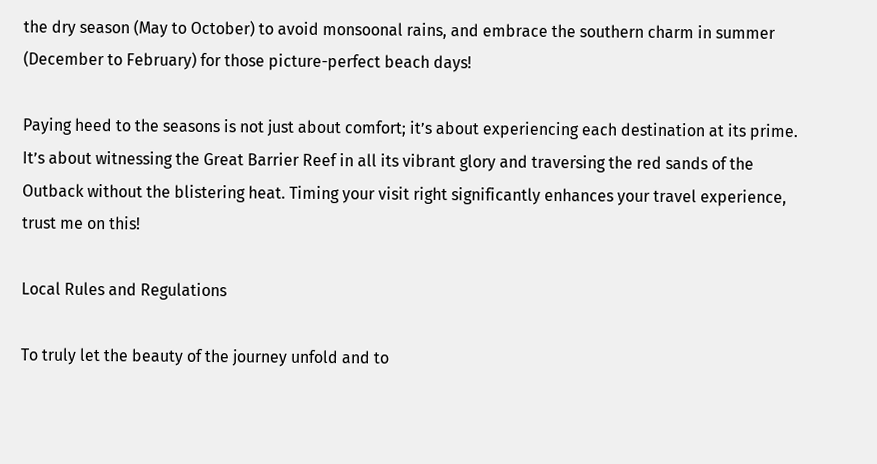the dry season (May to October) to avoid monsoonal rains, and embrace the southern charm in summer (December to February) for those picture-perfect beach days!

Paying heed to the seasons is not just about comfort; it’s about experiencing each destination at its prime. It’s about witnessing the Great Barrier Reef in all its vibrant glory and traversing the red sands of the Outback without the blistering heat. Timing your visit right significantly enhances your travel experience, trust me on this!

Local Rules and Regulations

To truly let the beauty of the journey unfold and to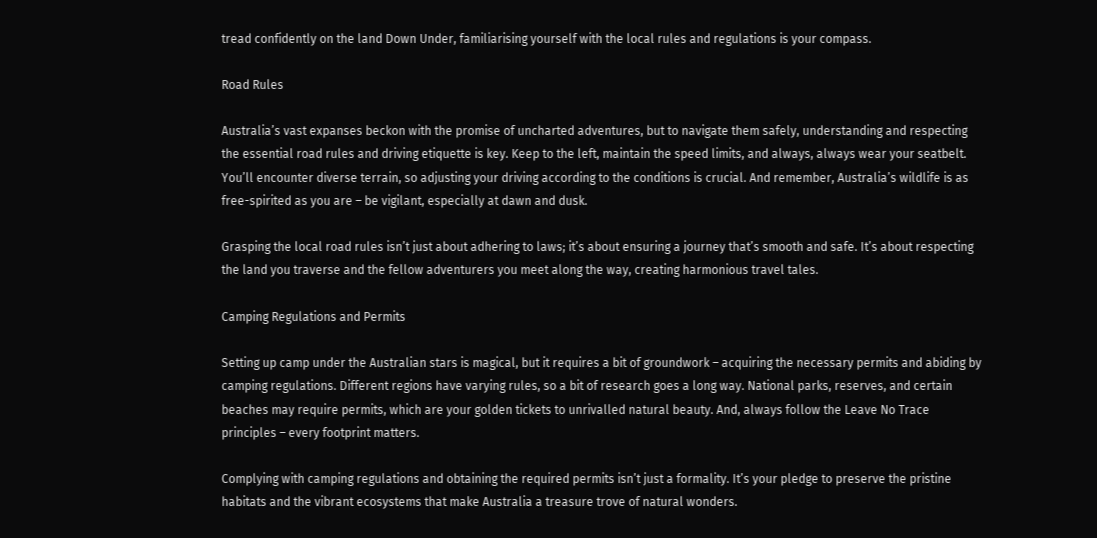tread confidently on the land Down Under, familiarising yourself with the local rules and regulations is your compass.

Road Rules

Australia’s vast expanses beckon with the promise of uncharted adventures, but to navigate them safely, understanding and respecting the essential road rules and driving etiquette is key. Keep to the left, maintain the speed limits, and always, always wear your seatbelt. You’ll encounter diverse terrain, so adjusting your driving according to the conditions is crucial. And remember, Australia’s wildlife is as free-spirited as you are – be vigilant, especially at dawn and dusk.

Grasping the local road rules isn’t just about adhering to laws; it’s about ensuring a journey that’s smooth and safe. It’s about respecting the land you traverse and the fellow adventurers you meet along the way, creating harmonious travel tales.

Camping Regulations and Permits

Setting up camp under the Australian stars is magical, but it requires a bit of groundwork – acquiring the necessary permits and abiding by camping regulations. Different regions have varying rules, so a bit of research goes a long way. National parks, reserves, and certain beaches may require permits, which are your golden tickets to unrivalled natural beauty. And, always follow the Leave No Trace principles – every footprint matters.

Complying with camping regulations and obtaining the required permits isn’t just a formality. It’s your pledge to preserve the pristine habitats and the vibrant ecosystems that make Australia a treasure trove of natural wonders.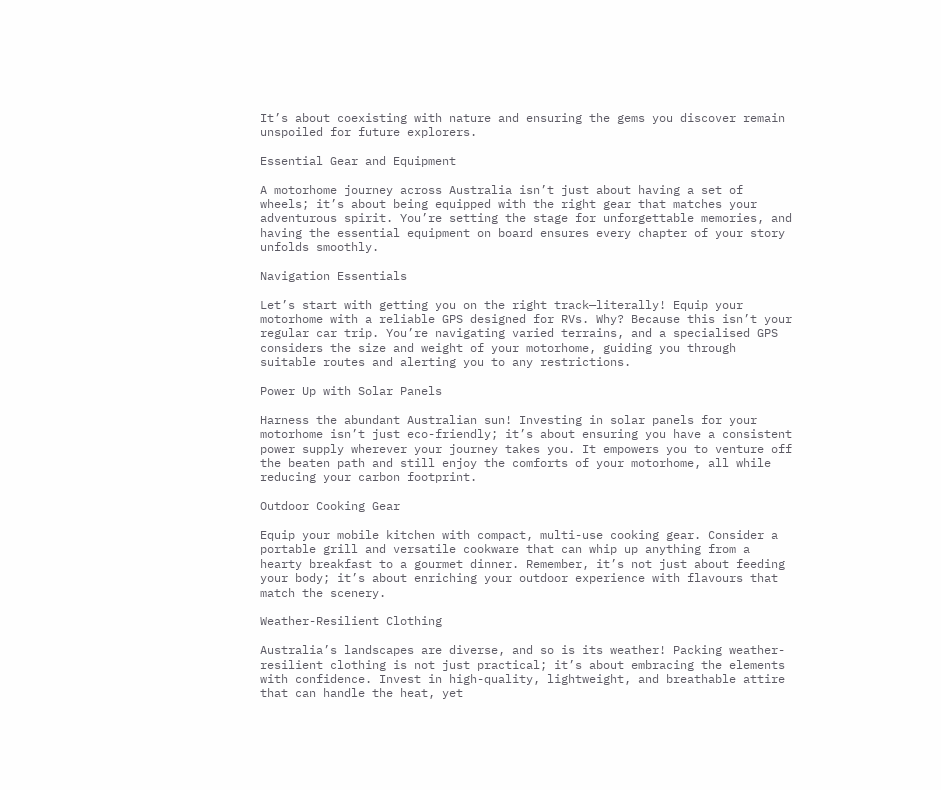It’s about coexisting with nature and ensuring the gems you discover remain unspoiled for future explorers.

Essential Gear and Equipment

A motorhome journey across Australia isn’t just about having a set of wheels; it’s about being equipped with the right gear that matches your adventurous spirit. You’re setting the stage for unforgettable memories, and having the essential equipment on board ensures every chapter of your story unfolds smoothly.

Navigation Essentials

Let’s start with getting you on the right track—literally! Equip your motorhome with a reliable GPS designed for RVs. Why? Because this isn’t your regular car trip. You’re navigating varied terrains, and a specialised GPS considers the size and weight of your motorhome, guiding you through suitable routes and alerting you to any restrictions.

Power Up with Solar Panels

Harness the abundant Australian sun! Investing in solar panels for your motorhome isn’t just eco-friendly; it’s about ensuring you have a consistent power supply wherever your journey takes you. It empowers you to venture off the beaten path and still enjoy the comforts of your motorhome, all while reducing your carbon footprint.

Outdoor Cooking Gear

Equip your mobile kitchen with compact, multi-use cooking gear. Consider a portable grill and versatile cookware that can whip up anything from a hearty breakfast to a gourmet dinner. Remember, it’s not just about feeding your body; it’s about enriching your outdoor experience with flavours that match the scenery.

Weather-Resilient Clothing

Australia’s landscapes are diverse, and so is its weather! Packing weather-resilient clothing is not just practical; it’s about embracing the elements with confidence. Invest in high-quality, lightweight, and breathable attire that can handle the heat, yet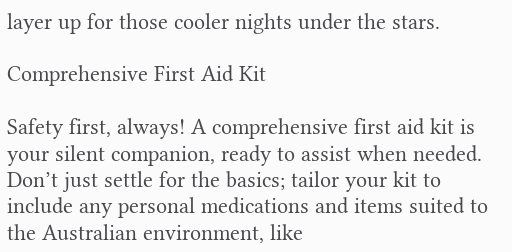layer up for those cooler nights under the stars.

Comprehensive First Aid Kit

Safety first, always! A comprehensive first aid kit is your silent companion, ready to assist when needed. Don’t just settle for the basics; tailor your kit to include any personal medications and items suited to the Australian environment, like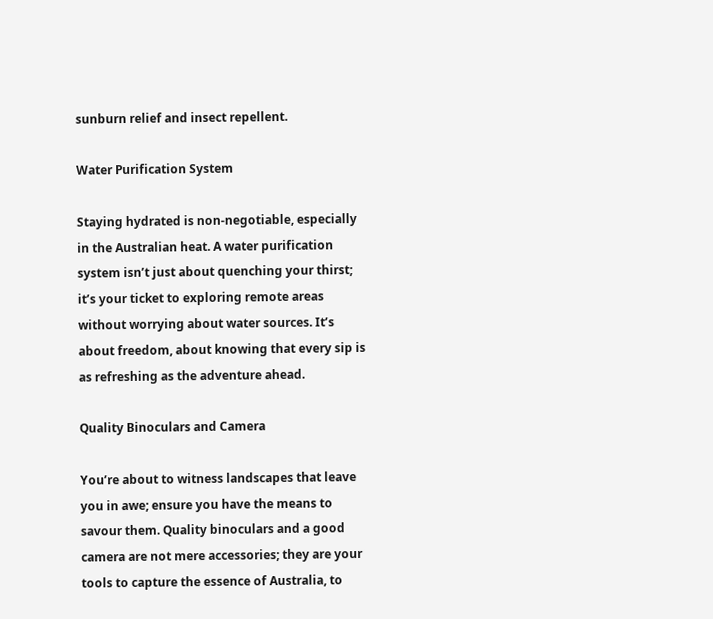sunburn relief and insect repellent.

Water Purification System

Staying hydrated is non-negotiable, especially in the Australian heat. A water purification system isn’t just about quenching your thirst; it’s your ticket to exploring remote areas without worrying about water sources. It’s about freedom, about knowing that every sip is as refreshing as the adventure ahead.

Quality Binoculars and Camera

You’re about to witness landscapes that leave you in awe; ensure you have the means to savour them. Quality binoculars and a good camera are not mere accessories; they are your tools to capture the essence of Australia, to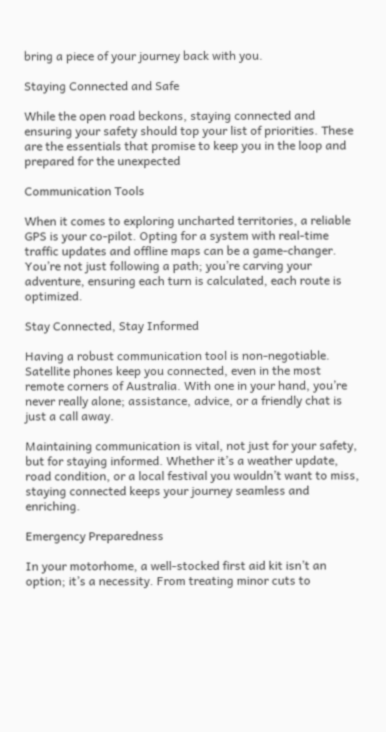bring a piece of your journey back with you.

Staying Connected and Safe

While the open road beckons, staying connected and ensuring your safety should top your list of priorities. These are the essentials that promise to keep you in the loop and prepared for the unexpected

Communication Tools

When it comes to exploring uncharted territories, a reliable GPS is your co-pilot. Opting for a system with real-time traffic updates and offline maps can be a game-changer. You’re not just following a path; you’re carving your adventure, ensuring each turn is calculated, each route is optimized.

Stay Connected, Stay Informed

Having a robust communication tool is non-negotiable. Satellite phones keep you connected, even in the most remote corners of Australia. With one in your hand, you’re never really alone; assistance, advice, or a friendly chat is just a call away.

Maintaining communication is vital, not just for your safety, but for staying informed. Whether it’s a weather update, road condition, or a local festival you wouldn’t want to miss, staying connected keeps your journey seamless and enriching.

Emergency Preparedness

In your motorhome, a well-stocked first aid kit isn’t an option; it’s a necessity. From treating minor cuts to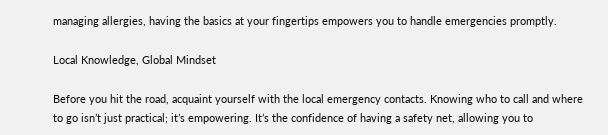managing allergies, having the basics at your fingertips empowers you to handle emergencies promptly.

Local Knowledge, Global Mindset

Before you hit the road, acquaint yourself with the local emergency contacts. Knowing who to call and where to go isn’t just practical; it’s empowering. It’s the confidence of having a safety net, allowing you to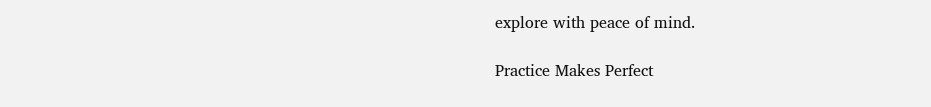explore with peace of mind.

Practice Makes Perfect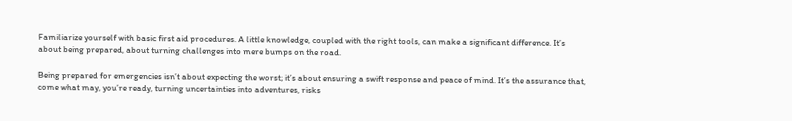Familiarize yourself with basic first aid procedures. A little knowledge, coupled with the right tools, can make a significant difference. It’s about being prepared, about turning challenges into mere bumps on the road.

Being prepared for emergencies isn’t about expecting the worst; it’s about ensuring a swift response and peace of mind. It’s the assurance that, come what may, you’re ready, turning uncertainties into adventures, risks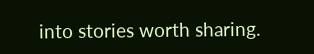into stories worth sharing.